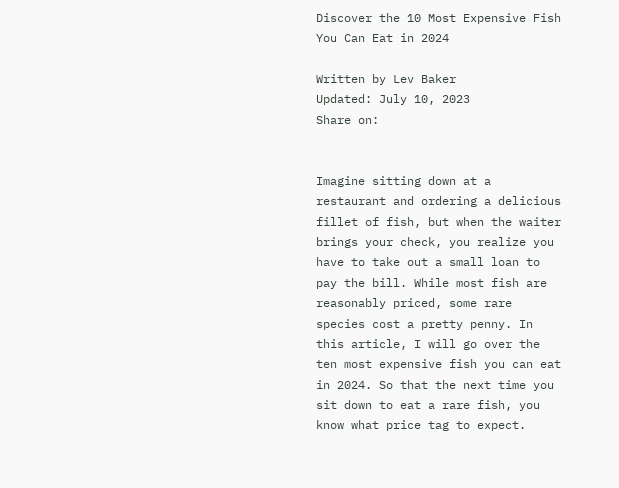Discover the 10 Most Expensive Fish You Can Eat in 2024

Written by Lev Baker
Updated: July 10, 2023
Share on:


Imagine sitting down at a restaurant and ordering a delicious fillet of fish, but when the waiter brings your check, you realize you have to take out a small loan to pay the bill. While most fish are reasonably priced, some rare species cost a pretty penny. In this article, I will go over the ten most expensive fish you can eat in 2024. So that the next time you sit down to eat a rare fish, you know what price tag to expect.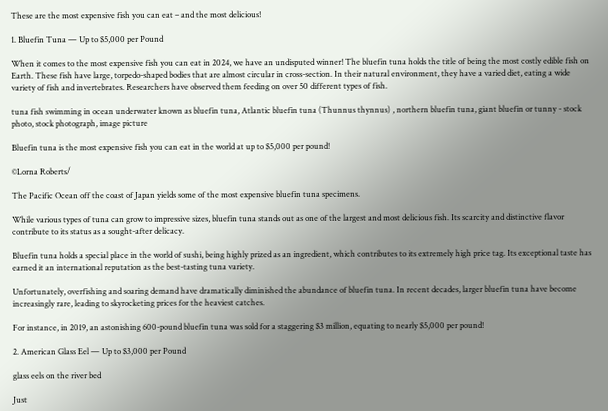These are the most expensive fish you can eat – and the most delicious!

1. Bluefin Tuna — Up to $5,000 per Pound

When it comes to the most expensive fish you can eat in 2024, we have an undisputed winner! The bluefin tuna holds the title of being the most costly edible fish on Earth. These fish have large, torpedo-shaped bodies that are almost circular in cross-section. In their natural environment, they have a varied diet, eating a wide variety of fish and invertebrates. Researchers have observed them feeding on over 50 different types of fish.

tuna fish swimming in ocean underwater known as bluefin tuna, Atlantic bluefin tuna (Thunnus thynnus) , northern bluefin tuna, giant bluefin or tunny - stock photo, stock photograph, image picture

Bluefin tuna is the most expensive fish you can eat in the world at up to $5,000 per pound!

©Lorna Roberts/

The Pacific Ocean off the coast of Japan yields some of the most expensive bluefin tuna specimens.

While various types of tuna can grow to impressive sizes, bluefin tuna stands out as one of the largest and most delicious fish. Its scarcity and distinctive flavor contribute to its status as a sought-after delicacy.

Bluefin tuna holds a special place in the world of sushi, being highly prized as an ingredient, which contributes to its extremely high price tag. Its exceptional taste has earned it an international reputation as the best-tasting tuna variety.

Unfortunately, overfishing and soaring demand have dramatically diminished the abundance of bluefin tuna. In recent decades, larger bluefin tuna have become increasingly rare, leading to skyrocketing prices for the heaviest catches.

For instance, in 2019, an astonishing 600-pound bluefin tuna was sold for a staggering $3 million, equating to nearly $5,000 per pound!

2. American Glass Eel — Up to $3,000 per Pound

glass eels on the river bed

Just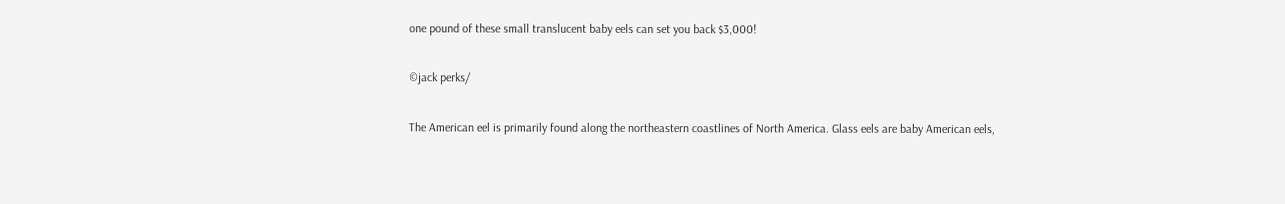one pound of these small translucent baby eels can set you back $3,000!

©jack perks/

The American eel is primarily found along the northeastern coastlines of North America. Glass eels are baby American eels,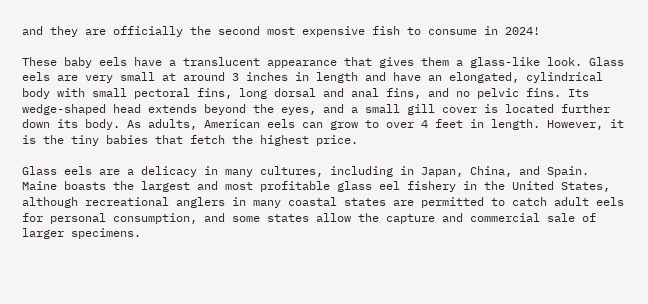and they are officially the second most expensive fish to consume in 2024!

These baby eels have a translucent appearance that gives them a glass-like look. Glass eels are very small at around 3 inches in length and have an elongated, cylindrical body with small pectoral fins, long dorsal and anal fins, and no pelvic fins. Its wedge-shaped head extends beyond the eyes, and a small gill cover is located further down its body. As adults, American eels can grow to over 4 feet in length. However, it is the tiny babies that fetch the highest price.

Glass eels are a delicacy in many cultures, including in Japan, China, and Spain. Maine boasts the largest and most profitable glass eel fishery in the United States, although recreational anglers in many coastal states are permitted to catch adult eels for personal consumption, and some states allow the capture and commercial sale of larger specimens.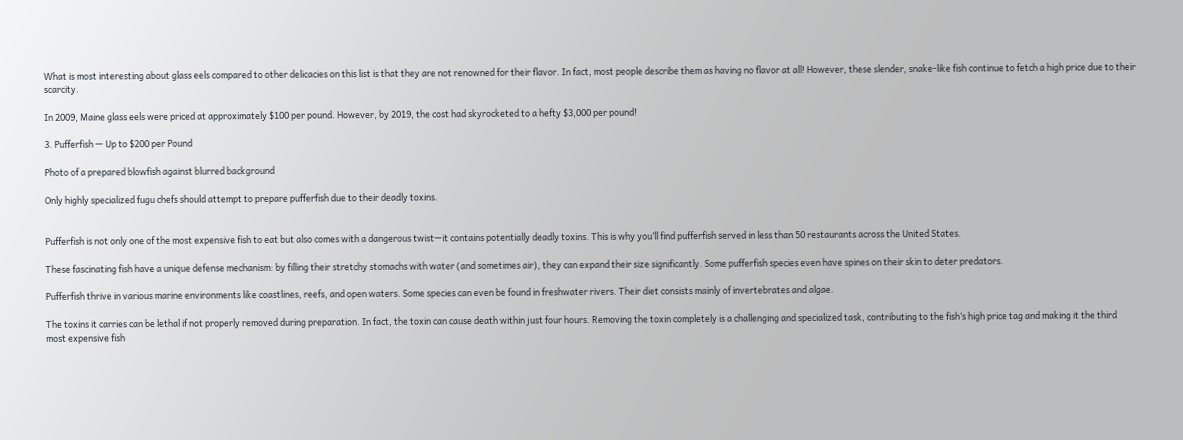What is most interesting about glass eels compared to other delicacies on this list is that they are not renowned for their flavor. In fact, most people describe them as having no flavor at all! However, these slender, snake-like fish continue to fetch a high price due to their scarcity.

In 2009, Maine glass eels were priced at approximately $100 per pound. However, by 2019, the cost had skyrocketed to a hefty $3,000 per pound!

3. Pufferfish — Up to $200 per Pound

Photo of a prepared blowfish against blurred background

Only highly specialized fugu chefs should attempt to prepare pufferfish due to their deadly toxins.


Pufferfish is not only one of the most expensive fish to eat but also comes with a dangerous twist—it contains potentially deadly toxins. This is why you’ll find pufferfish served in less than 50 restaurants across the United States.

These fascinating fish have a unique defense mechanism: by filling their stretchy stomachs with water (and sometimes air), they can expand their size significantly. Some pufferfish species even have spines on their skin to deter predators.

Pufferfish thrive in various marine environments like coastlines, reefs, and open waters. Some species can even be found in freshwater rivers. Their diet consists mainly of invertebrates and algae.

The toxins it carries can be lethal if not properly removed during preparation. In fact, the toxin can cause death within just four hours. Removing the toxin completely is a challenging and specialized task, contributing to the fish’s high price tag and making it the third most expensive fish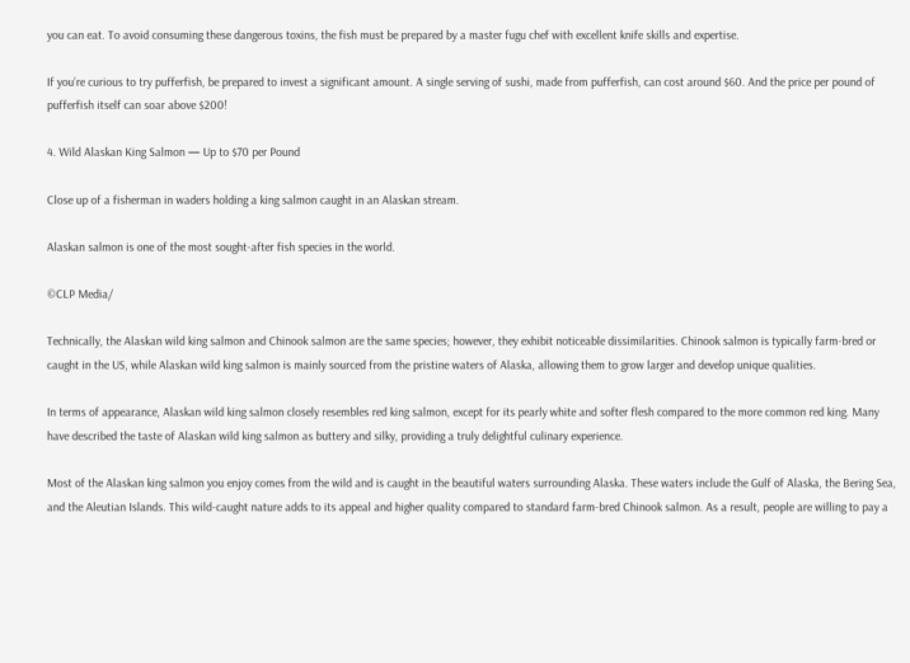you can eat. To avoid consuming these dangerous toxins, the fish must be prepared by a master fugu chef with excellent knife skills and expertise.

If you’re curious to try pufferfish, be prepared to invest a significant amount. A single serving of sushi, made from pufferfish, can cost around $60. And the price per pound of pufferfish itself can soar above $200!

4. Wild Alaskan King Salmon — Up to $70 per Pound

Close up of a fisherman in waders holding a king salmon caught in an Alaskan stream.

Alaskan salmon is one of the most sought-after fish species in the world.

©CLP Media/

Technically, the Alaskan wild king salmon and Chinook salmon are the same species; however, they exhibit noticeable dissimilarities. Chinook salmon is typically farm-bred or caught in the US, while Alaskan wild king salmon is mainly sourced from the pristine waters of Alaska, allowing them to grow larger and develop unique qualities.

In terms of appearance, Alaskan wild king salmon closely resembles red king salmon, except for its pearly white and softer flesh compared to the more common red king. Many have described the taste of Alaskan wild king salmon as buttery and silky, providing a truly delightful culinary experience.

Most of the Alaskan king salmon you enjoy comes from the wild and is caught in the beautiful waters surrounding Alaska. These waters include the Gulf of Alaska, the Bering Sea, and the Aleutian Islands. This wild-caught nature adds to its appeal and higher quality compared to standard farm-bred Chinook salmon. As a result, people are willing to pay a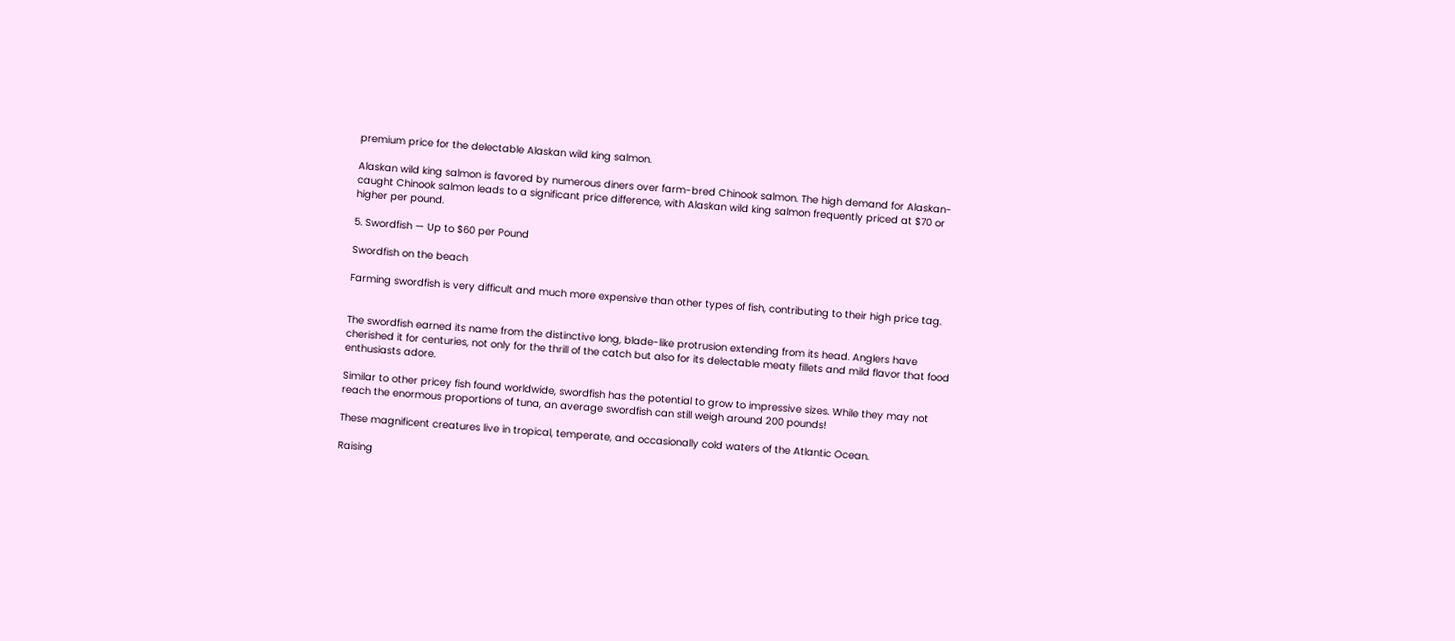premium price for the delectable Alaskan wild king salmon.

Alaskan wild king salmon is favored by numerous diners over farm-bred Chinook salmon. The high demand for Alaskan-caught Chinook salmon leads to a significant price difference, with Alaskan wild king salmon frequently priced at $70 or higher per pound.

5. Swordfish — Up to $60 per Pound

Swordfish on the beach

Farming swordfish is very difficult and much more expensive than other types of fish, contributing to their high price tag.


The swordfish earned its name from the distinctive long, blade-like protrusion extending from its head. Anglers have cherished it for centuries, not only for the thrill of the catch but also for its delectable meaty fillets and mild flavor that food enthusiasts adore.

Similar to other pricey fish found worldwide, swordfish has the potential to grow to impressive sizes. While they may not reach the enormous proportions of tuna, an average swordfish can still weigh around 200 pounds!

These magnificent creatures live in tropical, temperate, and occasionally cold waters of the Atlantic Ocean.

Raising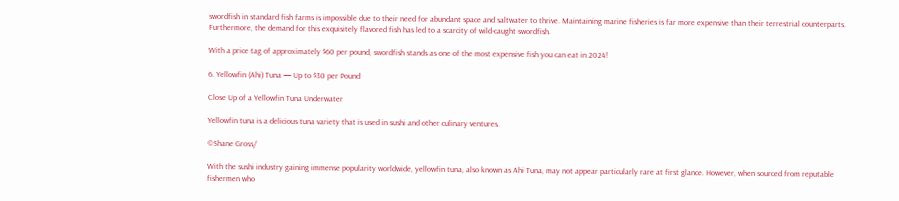swordfish in standard fish farms is impossible due to their need for abundant space and saltwater to thrive. Maintaining marine fisheries is far more expensive than their terrestrial counterparts. Furthermore, the demand for this exquisitely flavored fish has led to a scarcity of wild-caught swordfish.

With a price tag of approximately $60 per pound, swordfish stands as one of the most expensive fish you can eat in 2024!

6. Yellowfin (Ahi) Tuna — Up to $30 per Pound

Close Up of a Yellowfin Tuna Underwater

Yellowfin tuna is a delicious tuna variety that is used in sushi and other culinary ventures.

©Shane Gross/

With the sushi industry gaining immense popularity worldwide, yellowfin tuna, also known as Ahi Tuna, may not appear particularly rare at first glance. However, when sourced from reputable fishermen who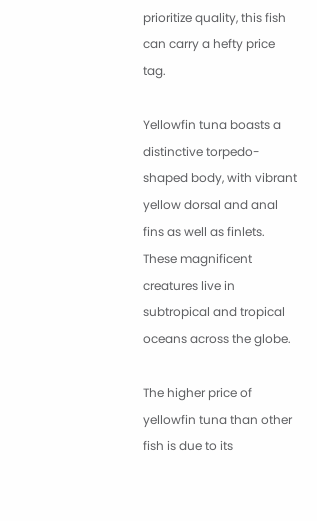prioritize quality, this fish can carry a hefty price tag.

Yellowfin tuna boasts a distinctive torpedo-shaped body, with vibrant yellow dorsal and anal fins as well as finlets. These magnificent creatures live in subtropical and tropical oceans across the globe.

The higher price of yellowfin tuna than other fish is due to its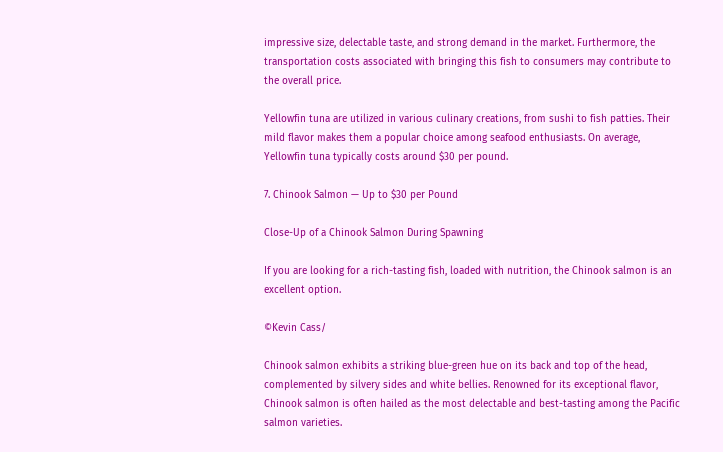impressive size, delectable taste, and strong demand in the market. Furthermore, the transportation costs associated with bringing this fish to consumers may contribute to the overall price.

Yellowfin tuna are utilized in various culinary creations, from sushi to fish patties. Their mild flavor makes them a popular choice among seafood enthusiasts. On average, Yellowfin tuna typically costs around $30 per pound.

7. Chinook Salmon — Up to $30 per Pound

Close-Up of a Chinook Salmon During Spawning

If you are looking for a rich-tasting fish, loaded with nutrition, the Chinook salmon is an excellent option.

©Kevin Cass/

Chinook salmon exhibits a striking blue-green hue on its back and top of the head, complemented by silvery sides and white bellies. Renowned for its exceptional flavor, Chinook salmon is often hailed as the most delectable and best-tasting among the Pacific salmon varieties.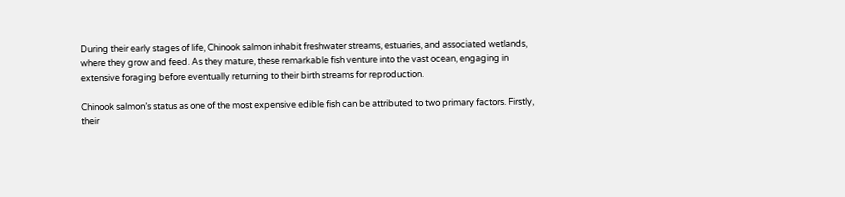During their early stages of life, Chinook salmon inhabit freshwater streams, estuaries, and associated wetlands, where they grow and feed. As they mature, these remarkable fish venture into the vast ocean, engaging in extensive foraging before eventually returning to their birth streams for reproduction.

Chinook salmon’s status as one of the most expensive edible fish can be attributed to two primary factors. Firstly, their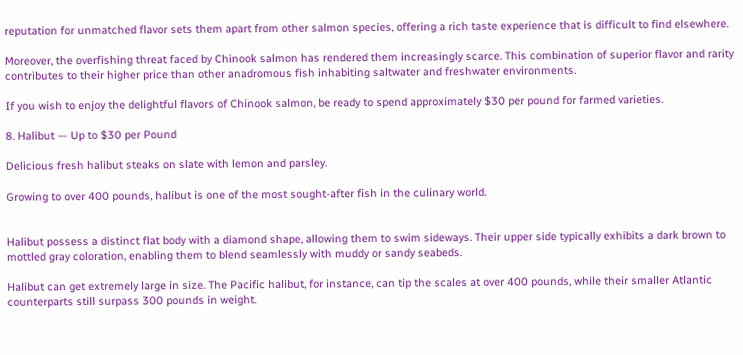reputation for unmatched flavor sets them apart from other salmon species, offering a rich taste experience that is difficult to find elsewhere.

Moreover, the overfishing threat faced by Chinook salmon has rendered them increasingly scarce. This combination of superior flavor and rarity contributes to their higher price than other anadromous fish inhabiting saltwater and freshwater environments.

If you wish to enjoy the delightful flavors of Chinook salmon, be ready to spend approximately $30 per pound for farmed varieties.

8. Halibut — Up to $30 per Pound

Delicious fresh halibut steaks on slate with lemon and parsley.

Growing to over 400 pounds, halibut is one of the most sought-after fish in the culinary world.


Halibut possess a distinct flat body with a diamond shape, allowing them to swim sideways. Their upper side typically exhibits a dark brown to mottled gray coloration, enabling them to blend seamlessly with muddy or sandy seabeds.

Halibut can get extremely large in size. The Pacific halibut, for instance, can tip the scales at over 400 pounds, while their smaller Atlantic counterparts still surpass 300 pounds in weight.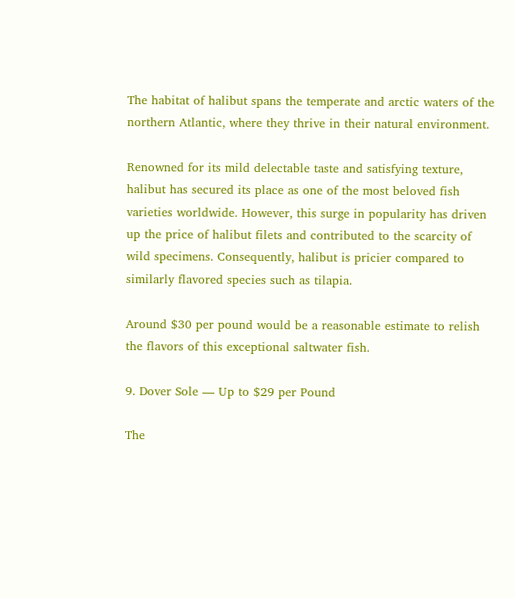The habitat of halibut spans the temperate and arctic waters of the northern Atlantic, where they thrive in their natural environment.

Renowned for its mild delectable taste and satisfying texture, halibut has secured its place as one of the most beloved fish varieties worldwide. However, this surge in popularity has driven up the price of halibut filets and contributed to the scarcity of wild specimens. Consequently, halibut is pricier compared to similarly flavored species such as tilapia.

Around $30 per pound would be a reasonable estimate to relish the flavors of this exceptional saltwater fish.

9. Dover Sole — Up to $29 per Pound

The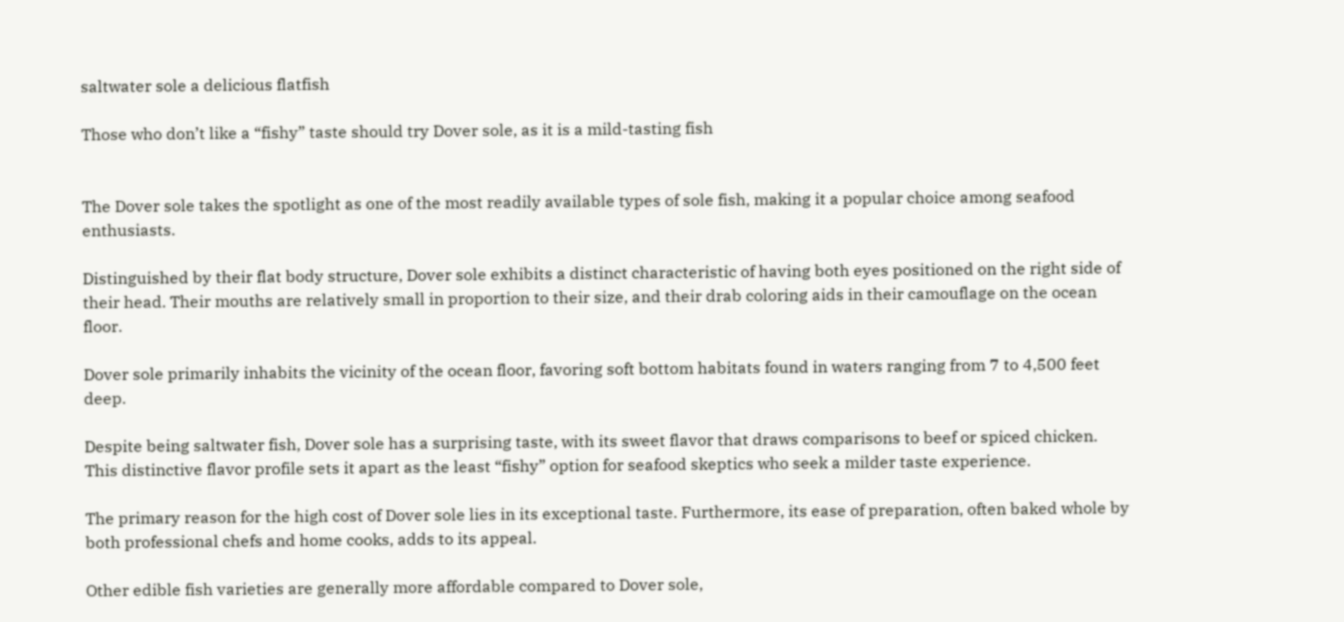saltwater sole a delicious flatfish

Those who don’t like a “fishy” taste should try Dover sole, as it is a mild-tasting fish


The Dover sole takes the spotlight as one of the most readily available types of sole fish, making it a popular choice among seafood enthusiasts.

Distinguished by their flat body structure, Dover sole exhibits a distinct characteristic of having both eyes positioned on the right side of their head. Their mouths are relatively small in proportion to their size, and their drab coloring aids in their camouflage on the ocean floor.

Dover sole primarily inhabits the vicinity of the ocean floor, favoring soft bottom habitats found in waters ranging from 7 to 4,500 feet deep.

Despite being saltwater fish, Dover sole has a surprising taste, with its sweet flavor that draws comparisons to beef or spiced chicken. This distinctive flavor profile sets it apart as the least “fishy” option for seafood skeptics who seek a milder taste experience.

The primary reason for the high cost of Dover sole lies in its exceptional taste. Furthermore, its ease of preparation, often baked whole by both professional chefs and home cooks, adds to its appeal.

Other edible fish varieties are generally more affordable compared to Dover sole,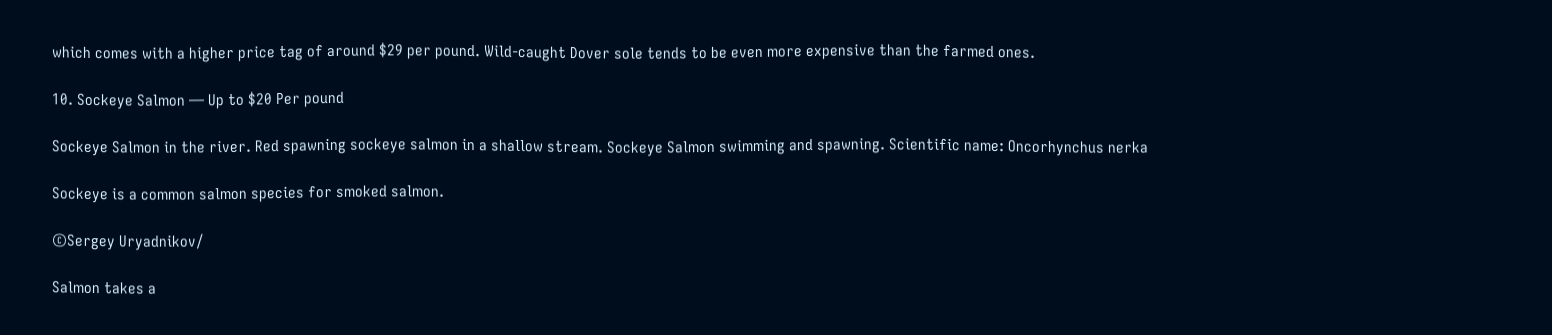which comes with a higher price tag of around $29 per pound. Wild-caught Dover sole tends to be even more expensive than the farmed ones.

10. Sockeye Salmon — Up to $20 Per pound

Sockeye Salmon in the river. Red spawning sockeye salmon in a shallow stream. Sockeye Salmon swimming and spawning. Scientific name: Oncorhynchus nerka

Sockeye is a common salmon species for smoked salmon.

©Sergey Uryadnikov/

Salmon takes a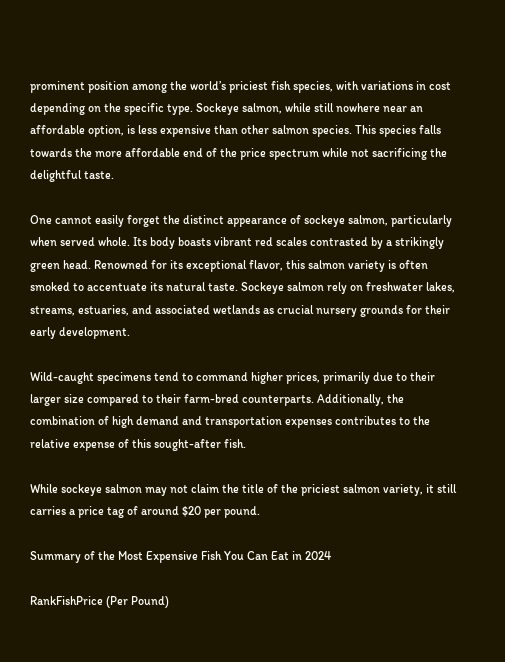prominent position among the world’s priciest fish species, with variations in cost depending on the specific type. Sockeye salmon, while still nowhere near an affordable option, is less expensive than other salmon species. This species falls towards the more affordable end of the price spectrum while not sacrificing the delightful taste.

One cannot easily forget the distinct appearance of sockeye salmon, particularly when served whole. Its body boasts vibrant red scales contrasted by a strikingly green head. Renowned for its exceptional flavor, this salmon variety is often smoked to accentuate its natural taste. Sockeye salmon rely on freshwater lakes, streams, estuaries, and associated wetlands as crucial nursery grounds for their early development.

Wild-caught specimens tend to command higher prices, primarily due to their larger size compared to their farm-bred counterparts. Additionally, the combination of high demand and transportation expenses contributes to the relative expense of this sought-after fish.

While sockeye salmon may not claim the title of the priciest salmon variety, it still carries a price tag of around $20 per pound.

Summary of the Most Expensive Fish You Can Eat in 2024

RankFishPrice (Per Pound)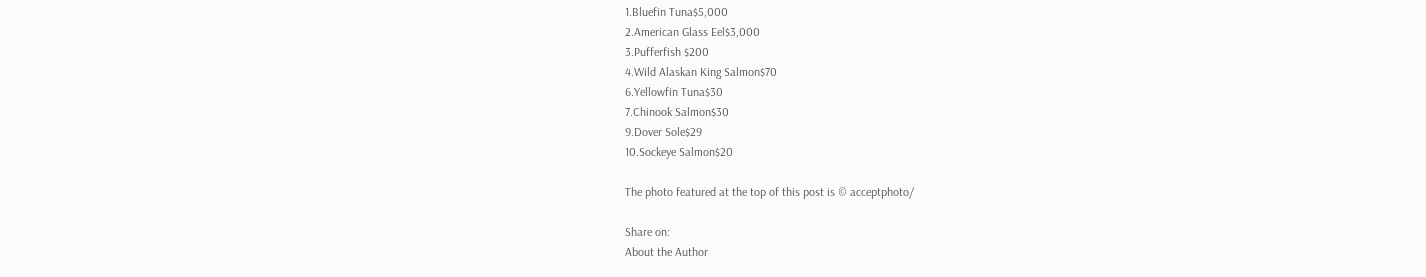1.Bluefin Tuna$5,000
2.American Glass Eel$3,000
3.Pufferfish $200
4.Wild Alaskan King Salmon$70
6.Yellowfin Tuna$30
7.Chinook Salmon$30
9.Dover Sole$29
10.Sockeye Salmon$20

The photo featured at the top of this post is © acceptphoto/

Share on:
About the Author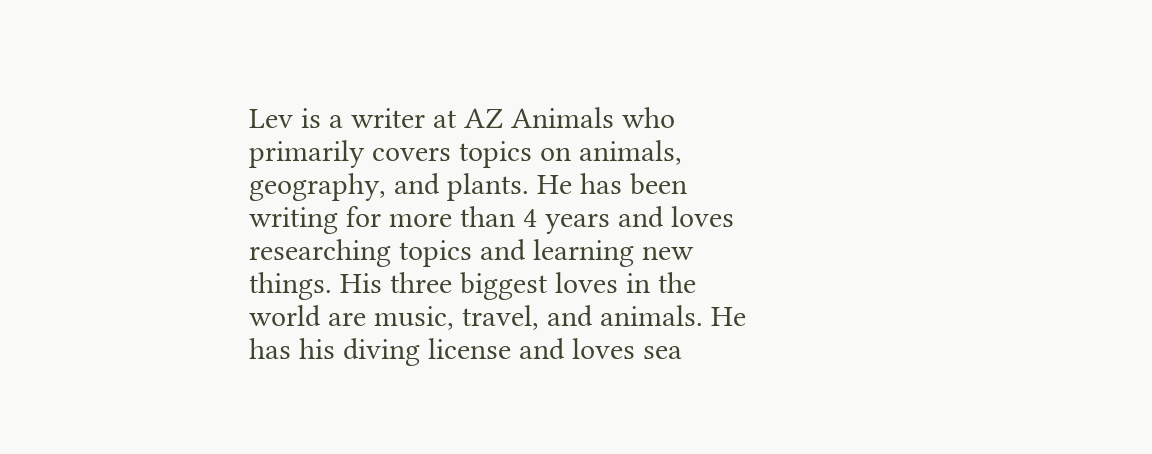Lev is a writer at AZ Animals who primarily covers topics on animals, geography, and plants. He has been writing for more than 4 years and loves researching topics and learning new things. His three biggest loves in the world are music, travel, and animals. He has his diving license and loves sea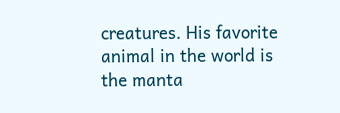creatures. His favorite animal in the world is the manta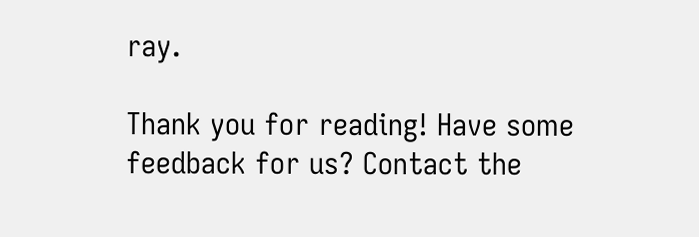ray.

Thank you for reading! Have some feedback for us? Contact the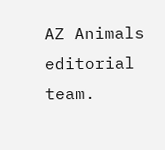AZ Animals editorial team.